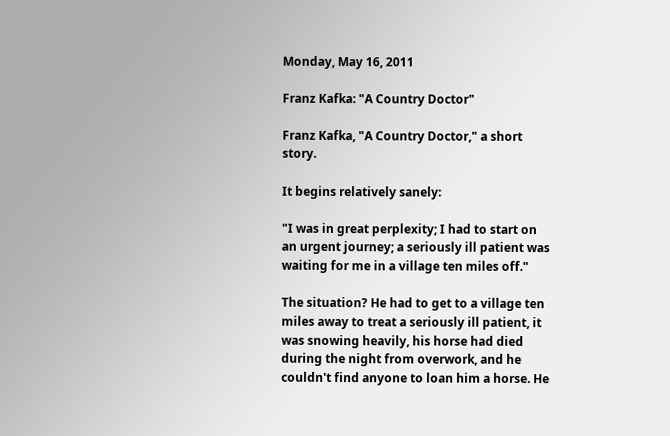Monday, May 16, 2011

Franz Kafka: "A Country Doctor"

Franz Kafka, "A Country Doctor," a short story.

It begins relatively sanely:

"I was in great perplexity; I had to start on an urgent journey; a seriously ill patient was waiting for me in a village ten miles off."

The situation? He had to get to a village ten miles away to treat a seriously ill patient, it was snowing heavily, his horse had died during the night from overwork, and he couldn't find anyone to loan him a horse. He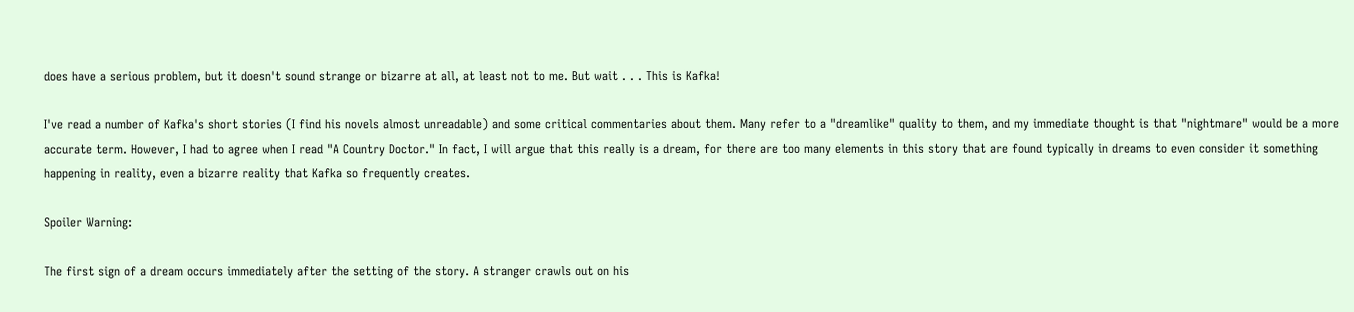does have a serious problem, but it doesn't sound strange or bizarre at all, at least not to me. But wait . . . This is Kafka!

I've read a number of Kafka's short stories (I find his novels almost unreadable) and some critical commentaries about them. Many refer to a "dreamlike" quality to them, and my immediate thought is that "nightmare" would be a more accurate term. However, I had to agree when I read "A Country Doctor." In fact, I will argue that this really is a dream, for there are too many elements in this story that are found typically in dreams to even consider it something happening in reality, even a bizarre reality that Kafka so frequently creates.

Spoiler Warning:

The first sign of a dream occurs immediately after the setting of the story. A stranger crawls out on his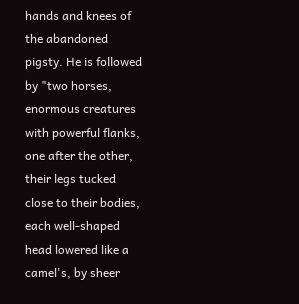hands and knees of the abandoned pigsty. He is followed by "two horses, enormous creatures with powerful flanks, one after the other, their legs tucked close to their bodies, each well-shaped head lowered like a camel's, by sheer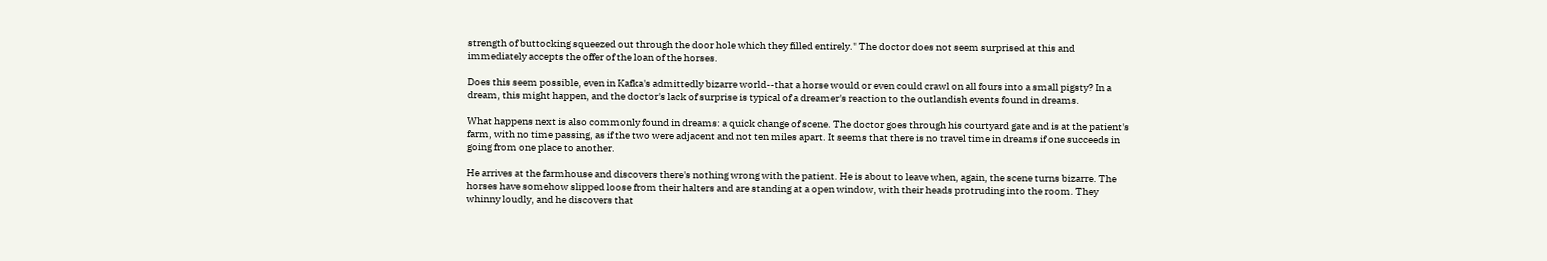strength of buttocking squeezed out through the door hole which they filled entirely." The doctor does not seem surprised at this and immediately accepts the offer of the loan of the horses.

Does this seem possible, even in Kafka's admittedly bizarre world--that a horse would or even could crawl on all fours into a small pigsty? In a dream, this might happen, and the doctor's lack of surprise is typical of a dreamer's reaction to the outlandish events found in dreams.

What happens next is also commonly found in dreams: a quick change of scene. The doctor goes through his courtyard gate and is at the patient's farm, with no time passing, as if the two were adjacent and not ten miles apart. It seems that there is no travel time in dreams if one succeeds in going from one place to another.

He arrives at the farmhouse and discovers there's nothing wrong with the patient. He is about to leave when, again, the scene turns bizarre. The horses have somehow slipped loose from their halters and are standing at a open window, with their heads protruding into the room. They whinny loudly, and he discovers that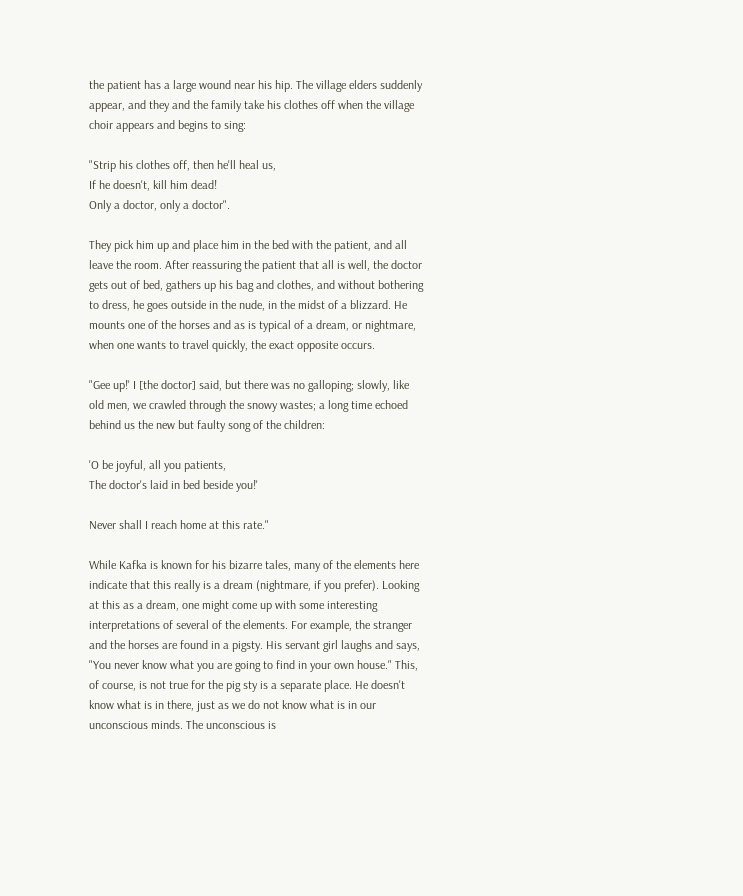the patient has a large wound near his hip. The village elders suddenly appear, and they and the family take his clothes off when the village choir appears and begins to sing:

"Strip his clothes off, then he'll heal us,
If he doesn't, kill him dead!
Only a doctor, only a doctor".

They pick him up and place him in the bed with the patient, and all leave the room. After reassuring the patient that all is well, the doctor gets out of bed, gathers up his bag and clothes, and without bothering to dress, he goes outside in the nude, in the midst of a blizzard. He mounts one of the horses and as is typical of a dream, or nightmare, when one wants to travel quickly, the exact opposite occurs.

"Gee up!' I [the doctor] said, but there was no galloping; slowly, like old men, we crawled through the snowy wastes; a long time echoed behind us the new but faulty song of the children:

'O be joyful, all you patients,
The doctor's laid in bed beside you!'

Never shall I reach home at this rate."

While Kafka is known for his bizarre tales, many of the elements here indicate that this really is a dream (nightmare, if you prefer). Looking at this as a dream, one might come up with some interesting interpretations of several of the elements. For example, the stranger and the horses are found in a pigsty. His servant girl laughs and says, "You never know what you are going to find in your own house." This, of course, is not true for the pig sty is a separate place. He doesn't know what is in there, just as we do not know what is in our unconscious minds. The unconscious is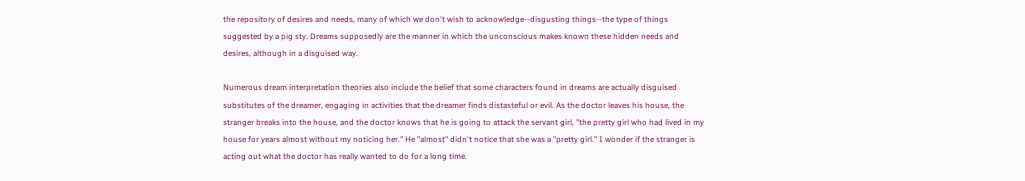the repository of desires and needs, many of which we don't wish to acknowledge--disgusting things--the type of things suggested by a pig sty. Dreams supposedly are the manner in which the unconscious makes known these hidden needs and desires, although in a disguised way.

Numerous dream interpretation theories also include the belief that some characters found in dreams are actually disguised substitutes of the dreamer, engaging in activities that the dreamer finds distasteful or evil. As the doctor leaves his house, the stranger breaks into the house, and the doctor knows that he is going to attack the servant girl, "the pretty girl who had lived in my house for years almost without my noticing her." He "almost" didn't notice that she was a "pretty girl." I wonder if the stranger is acting out what the doctor has really wanted to do for a long time.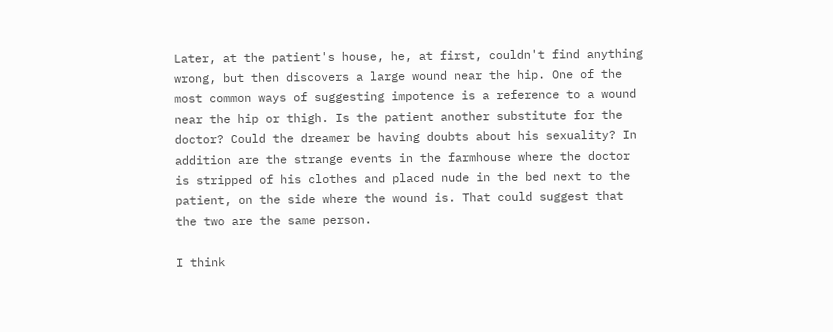Later, at the patient's house, he, at first, couldn't find anything wrong, but then discovers a large wound near the hip. One of the most common ways of suggesting impotence is a reference to a wound near the hip or thigh. Is the patient another substitute for the doctor? Could the dreamer be having doubts about his sexuality? In addition are the strange events in the farmhouse where the doctor is stripped of his clothes and placed nude in the bed next to the patient, on the side where the wound is. That could suggest that the two are the same person.

I think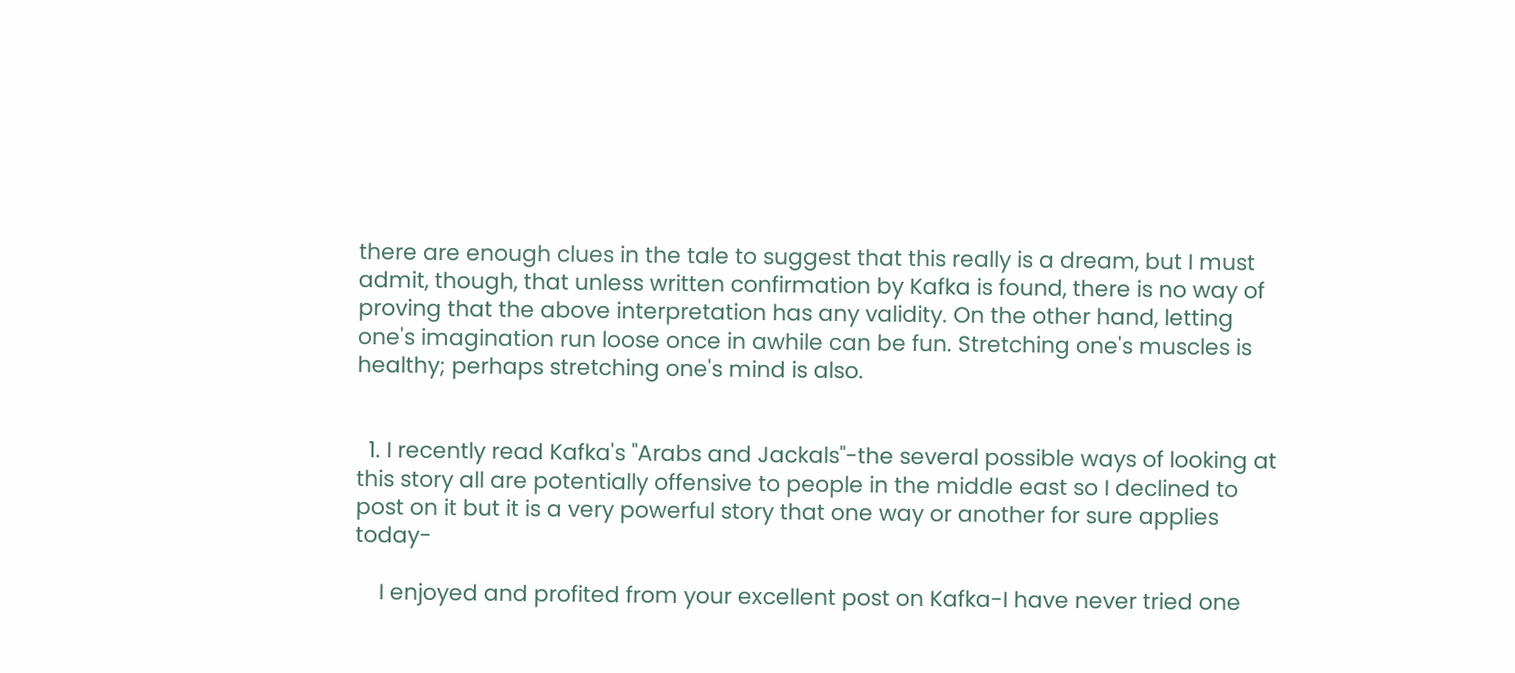there are enough clues in the tale to suggest that this really is a dream, but I must admit, though, that unless written confirmation by Kafka is found, there is no way of proving that the above interpretation has any validity. On the other hand, letting one's imagination run loose once in awhile can be fun. Stretching one's muscles is healthy; perhaps stretching one's mind is also.


  1. I recently read Kafka's "Arabs and Jackals"-the several possible ways of looking at this story all are potentially offensive to people in the middle east so I declined to post on it but it is a very powerful story that one way or another for sure applies today-

    I enjoyed and profited from your excellent post on Kafka-I have never tried one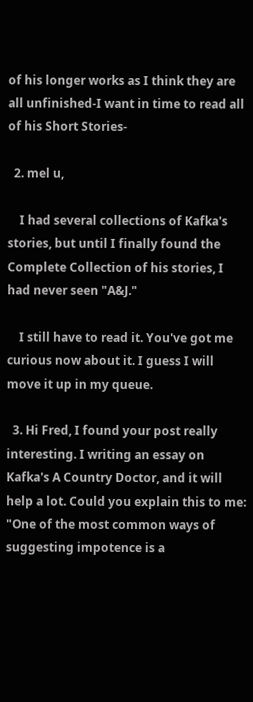of his longer works as I think they are all unfinished-I want in time to read all of his Short Stories-

  2. mel u,

    I had several collections of Kafka's stories, but until I finally found the Complete Collection of his stories, I had never seen "A&J."

    I still have to read it. You've got me curious now about it. I guess I will move it up in my queue.

  3. Hi Fred, I found your post really interesting. I writing an essay on Kafka's A Country Doctor, and it will help a lot. Could you explain this to me: "One of the most common ways of suggesting impotence is a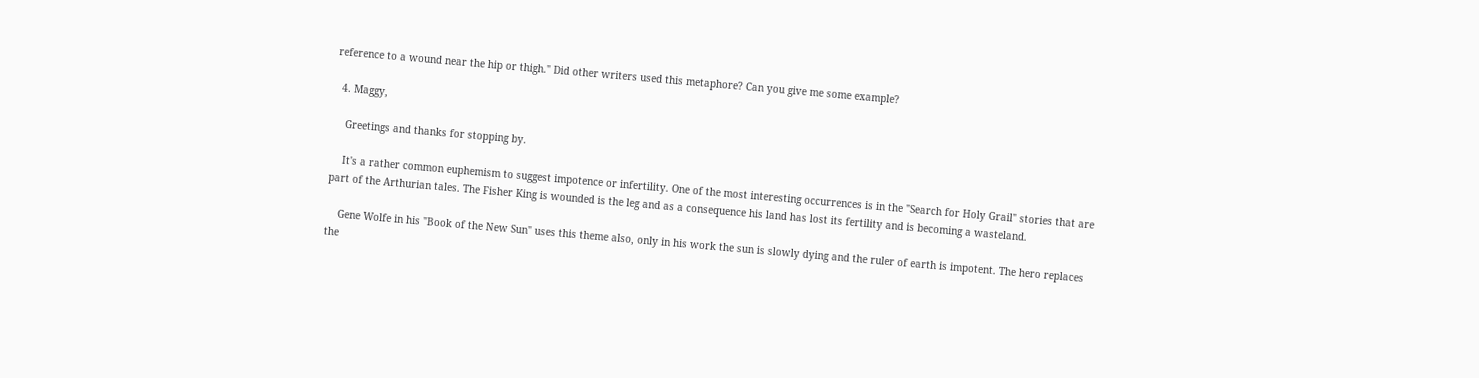reference to a wound near the hip or thigh." Did other writers used this metaphore? Can you give me some example?

  4. Maggy,

    Greetings and thanks for stopping by.

    It's a rather common euphemism to suggest impotence or infertility. One of the most interesting occurrences is in the "Search for Holy Grail" stories that are part of the Arthurian tales. The Fisher King is wounded is the leg and as a consequence his land has lost its fertility and is becoming a wasteland.

    Gene Wolfe in his "Book of the New Sun" uses this theme also, only in his work the sun is slowly dying and the ruler of earth is impotent. The hero replaces the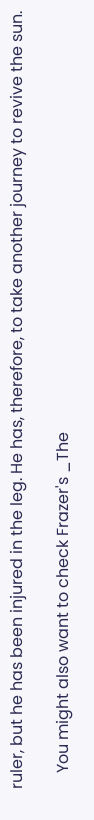ruler, but he has been injured in the leg. He has, therefore, to take another journey to revive the sun.

    You might also want to check Frazer's _The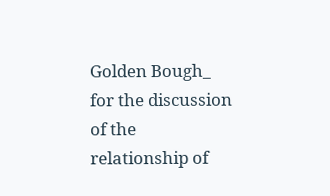Golden Bough_ for the discussion of the relationship of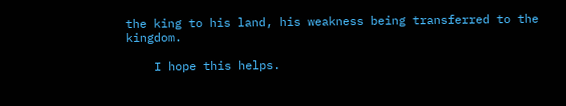the king to his land, his weakness being transferred to the kingdom.

    I hope this helps.